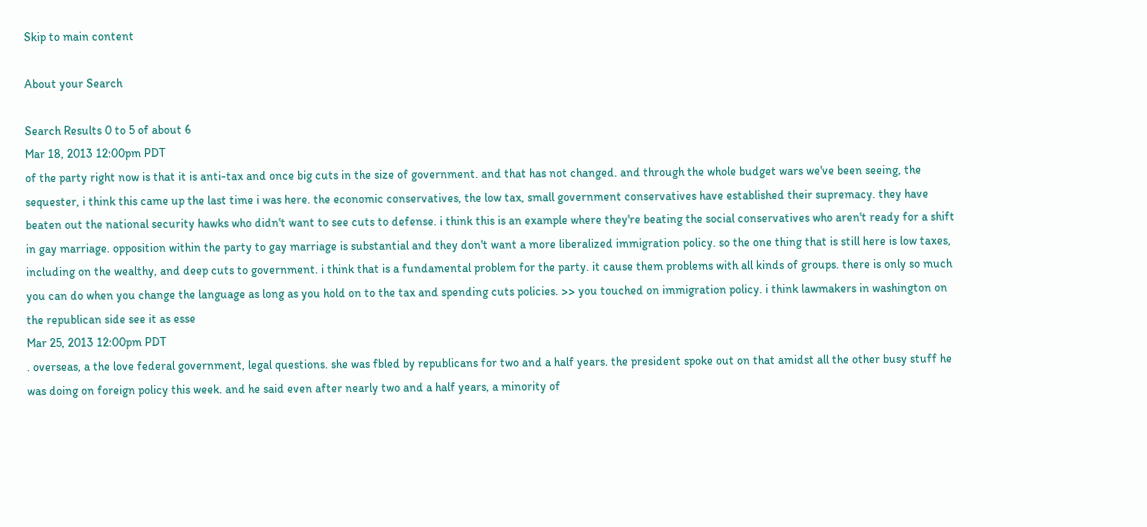Skip to main content

About your Search

Search Results 0 to 5 of about 6
Mar 18, 2013 12:00pm PDT
of the party right now is that it is anti-tax and once big cuts in the size of government. and that has not changed. and through the whole budget wars we've been seeing, the sequester, i think this came up the last time i was here. the economic conservatives, the low tax, small government conservatives have established their supremacy. they have beaten out the national security hawks who didn't want to see cuts to defense. i think this is an example where they're beating the social conservatives who aren't ready for a shift in gay marriage. opposition within the party to gay marriage is substantial and they don't want a more liberalized immigration policy. so the one thing that is still here is low taxes, including on the wealthy, and deep cuts to government. i think that is a fundamental problem for the party. it cause them problems with all kinds of groups. there is only so much you can do when you change the language as long as you hold on to the tax and spending cuts policies. >> you touched on immigration policy. i think lawmakers in washington on the republican side see it as esse
Mar 25, 2013 12:00pm PDT
. overseas, a the love federal government, legal questions. she was fbled by republicans for two and a half years. the president spoke out on that amidst all the other busy stuff he was doing on foreign policy this week. and he said even after nearly two and a half years, a minority of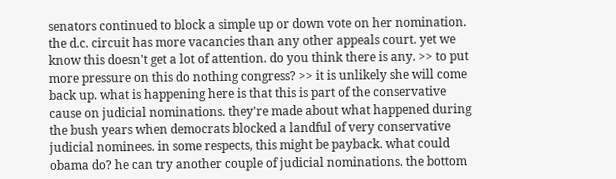senators continued to block a simple up or down vote on her nomination. the d.c. circuit has more vacancies than any other appeals court. yet we know this doesn't get a lot of attention. do you think there is any. >> to put more pressure on this do nothing congress? >> it is unlikely she will come back up. what is happening here is that this is part of the conservative cause on judicial nominations. they're made about what happened during the bush years when democrats blocked a landful of very conservative judicial nominees. in some respects, this might be payback. what could obama do? he can try another couple of judicial nominations. the bottom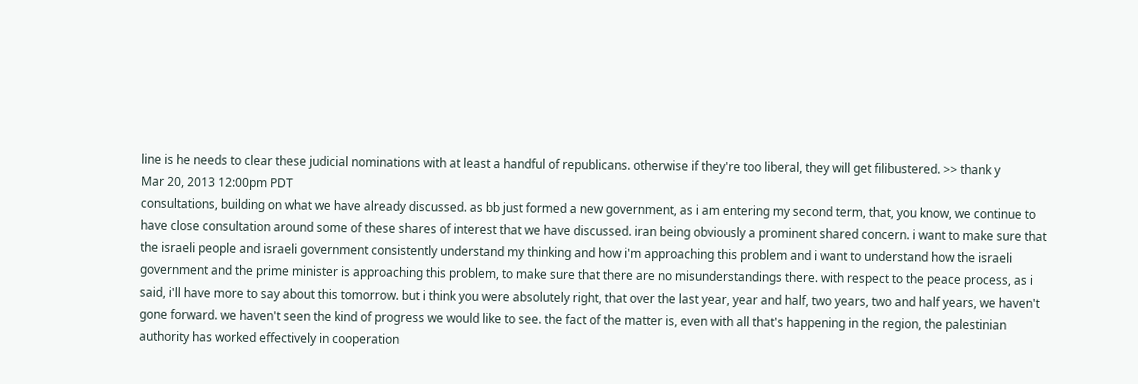line is he needs to clear these judicial nominations with at least a handful of republicans. otherwise if they're too liberal, they will get filibustered. >> thank y
Mar 20, 2013 12:00pm PDT
consultations, building on what we have already discussed. as bb just formed a new government, as i am entering my second term, that, you know, we continue to have close consultation around some of these shares of interest that we have discussed. iran being obviously a prominent shared concern. i want to make sure that the israeli people and israeli government consistently understand my thinking and how i'm approaching this problem and i want to understand how the israeli government and the prime minister is approaching this problem, to make sure that there are no misunderstandings there. with respect to the peace process, as i said, i'll have more to say about this tomorrow. but i think you were absolutely right, that over the last year, year and half, two years, two and half years, we haven't gone forward. we haven't seen the kind of progress we would like to see. the fact of the matter is, even with all that's happening in the region, the palestinian authority has worked effectively in cooperation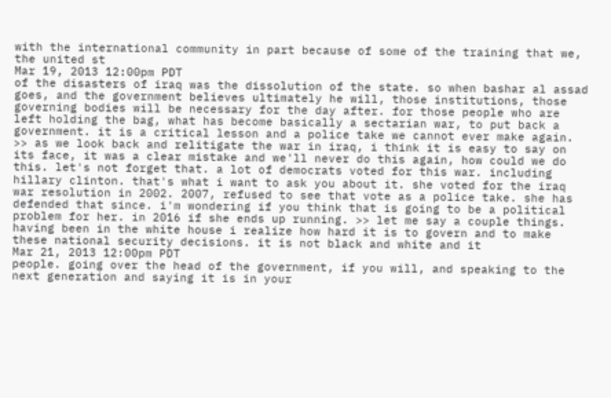with the international community in part because of some of the training that we, the united st
Mar 19, 2013 12:00pm PDT
of the disasters of iraq was the dissolution of the state. so when bashar al assad goes, and the government believes ultimately he will, those institutions, those governing bodies will be necessary for the day after. for those people who are left holding the bag, what has become basically a sectarian war, to put back a government. it is a critical lesson and a police take we cannot ever make again. >> as we look back and relitigate the war in iraq, i think it is easy to say on its face, it was a clear mistake and we'll never do this again, how could we do this. let's not forget that. a lot of democrats voted for this war. including hillary clinton. that's what i want to ask you about it. she voted for the iraq war resolution in 2002. 2007, refused to see that vote as a police take. she has defended that since. i'm wondering if you think that is going to be a political problem for her. in 2016 if she ends up running. >> let me say a couple things. having been in the white house i realize how hard it is to govern and to make these national security decisions. it is not black and white and it
Mar 21, 2013 12:00pm PDT
people. going over the head of the government, if you will, and speaking to the next generation and saying it is in your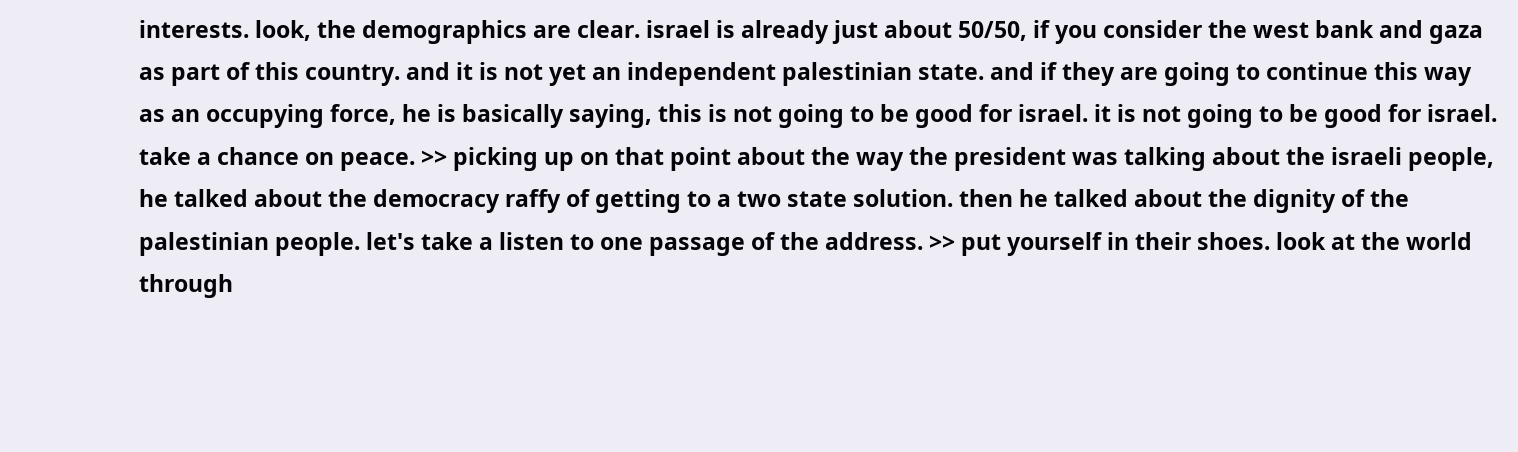interests. look, the demographics are clear. israel is already just about 50/50, if you consider the west bank and gaza as part of this country. and it is not yet an independent palestinian state. and if they are going to continue this way as an occupying force, he is basically saying, this is not going to be good for israel. it is not going to be good for israel. take a chance on peace. >> picking up on that point about the way the president was talking about the israeli people, he talked about the democracy raffy of getting to a two state solution. then he talked about the dignity of the palestinian people. let's take a listen to one passage of the address. >> put yourself in their shoes. look at the world through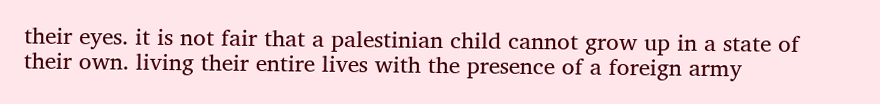their eyes. it is not fair that a palestinian child cannot grow up in a state of their own. living their entire lives with the presence of a foreign army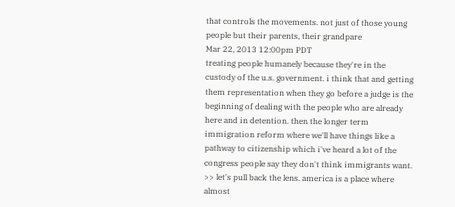that controls the movements. not just of those young people but their parents, their grandpare
Mar 22, 2013 12:00pm PDT
treating people humanely because they're in the custody of the u.s. government. i think that and getting them representation when they go before a judge is the beginning of dealing with the people who are already here and in detention. then the longer term immigration reform where we'll have things like a pathway to citizenship which i've heard a lot of the congress people say they don't think immigrants want. >> let's pull back the lens. america is a place where almost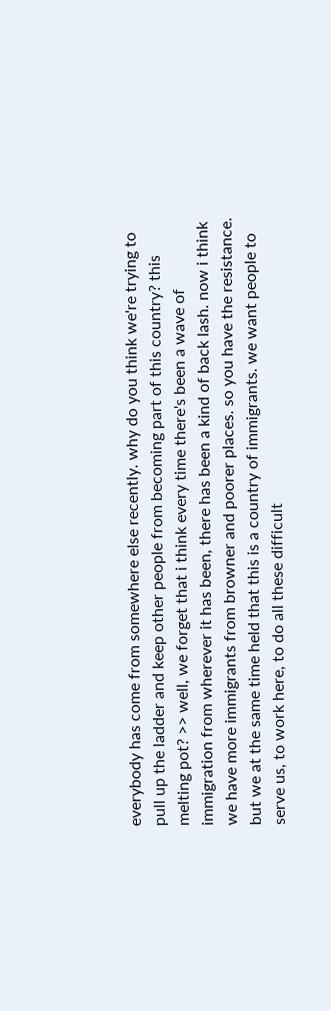everybody has come from somewhere else recently. why do you think we're trying to pull up the ladder and keep other people from becoming part of this country? this melting pot? >> well, we forget that i think every time there's been a wave of immigration from wherever it has been, there has been a kind of back lash. now i think we have more immigrants from browner and poorer places. so you have the resistance. but we at the same time held that this is a country of immigrants. we want people to serve us, to work here, to do all these difficult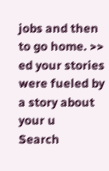jobs and then to go home. >> ed your stories were fueled by a story about your u
Search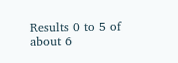Results 0 to 5 of about 6